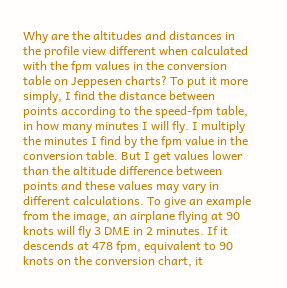Why are the altitudes and distances in the profile view different when calculated with the fpm values in the conversion table on Jeppesen charts? To put it more simply, I find the distance between points according to the speed-fpm table, in how many minutes I will fly. I multiply the minutes I find by the fpm value in the conversion table. But I get values lower than the altitude difference between points and these values may vary in different calculations. To give an example from the image, an airplane flying at 90 knots will fly 3 DME in 2 minutes. If it descends at 478 fpm, equivalent to 90 knots on the conversion chart, it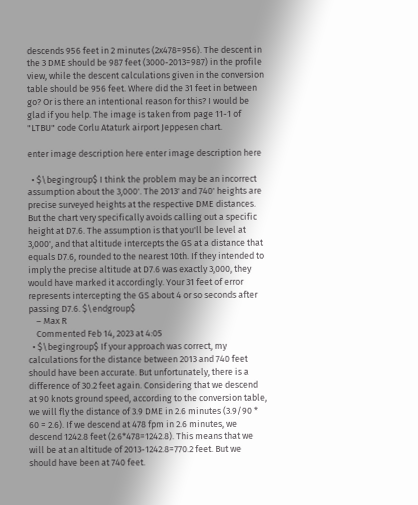descends 956 feet in 2 minutes (2x478=956). The descent in the 3 DME should be 987 feet (3000-2013=987) in the profile view, while the descent calculations given in the conversion table should be 956 feet. Where did the 31 feet in between go? Or is there an intentional reason for this? I would be glad if you help. The image is taken from page 11-1 of "LTBU" code Corlu Ataturk airport Jeppesen chart.

enter image description here enter image description here

  • $\begingroup$ I think the problem may be an incorrect assumption about the 3,000'. The 2013' and 740' heights are precise surveyed heights at the respective DME distances. But the chart very specifically avoids calling out a specific height at D7.6. The assumption is that you'll be level at 3,000', and that altitude intercepts the GS at a distance that equals D7.6, rounded to the nearest 10th. If they intended to imply the precise altitude at D7.6 was exactly 3,000, they would have marked it accordingly. Your 31 feet of error represents intercepting the GS about 4 or so seconds after passing D7.6. $\endgroup$
    – Max R
    Commented Feb 14, 2023 at 4:05
  • $\begingroup$ If your approach was correct, my calculations for the distance between 2013 and 740 feet should have been accurate. But unfortunately, there is a difference of 30.2 feet again. Considering that we descend at 90 knots ground speed, according to the conversion table, we will fly the distance of 3.9 DME in 2.6 minutes (3.9/90 * 60 = 2.6). If we descend at 478 fpm in 2.6 minutes, we descend 1242.8 feet (2.6*478=1242.8). This means that we will be at an altitude of 2013-1242.8=770.2 feet. But we should have been at 740 feet.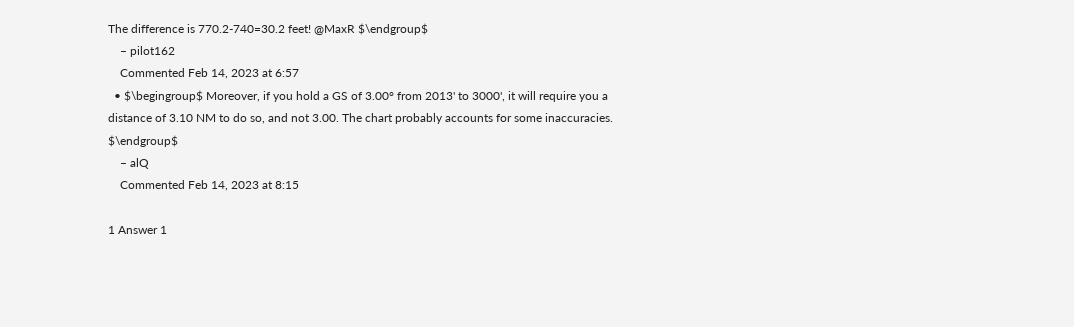The difference is 770.2-740=30.2 feet! @MaxR $\endgroup$
    – pilot162
    Commented Feb 14, 2023 at 6:57
  • $\begingroup$ Moreover, if you hold a GS of 3.00° from 2013' to 3000', it will require you a distance of 3.10 NM to do so, and not 3.00. The chart probably accounts for some inaccuracies. $\endgroup$
    – alQ
    Commented Feb 14, 2023 at 8:15

1 Answer 1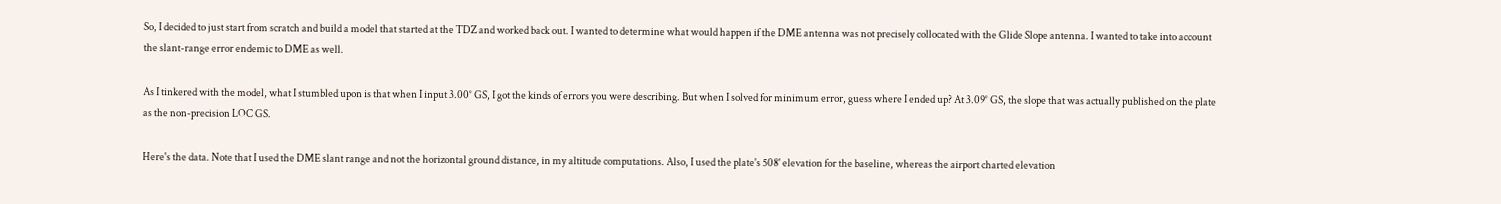So, I decided to just start from scratch and build a model that started at the TDZ and worked back out. I wanted to determine what would happen if the DME antenna was not precisely collocated with the Glide Slope antenna. I wanted to take into account the slant-range error endemic to DME as well.

As I tinkered with the model, what I stumbled upon is that when I input 3.00° GS, I got the kinds of errors you were describing. But when I solved for minimum error, guess where I ended up? At 3.09° GS, the slope that was actually published on the plate as the non-precision LOC GS.

Here's the data. Note that I used the DME slant range and not the horizontal ground distance, in my altitude computations. Also, I used the plate's 508' elevation for the baseline, whereas the airport charted elevation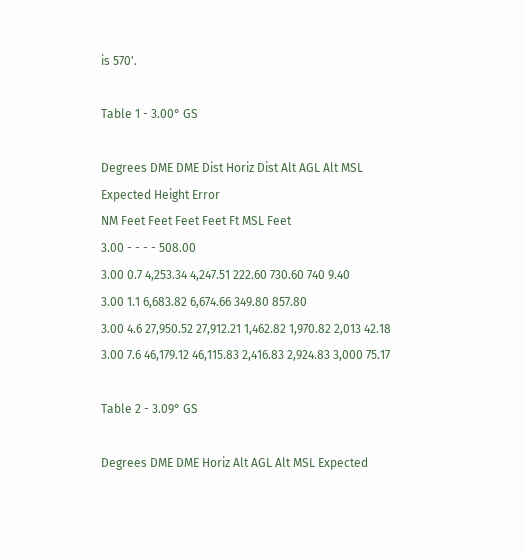is 570'.

Table 1 - 3.00° GS

Degrees DME DME Dist Horiz Dist Alt AGL Alt MSL Expected Height Error
NM Feet Feet Feet Feet Ft MSL Feet
3.00 - - - - 508.00
3.00 0.7 4,253.34 4,247.51 222.60 730.60 740 9.40
3.00 1.1 6,683.82 6,674.66 349.80 857.80
3.00 4.6 27,950.52 27,912.21 1,462.82 1,970.82 2,013 42.18
3.00 7.6 46,179.12 46,115.83 2,416.83 2,924.83 3,000 75.17

Table 2 - 3.09° GS

Degrees DME DME Horiz Alt AGL Alt MSL Expected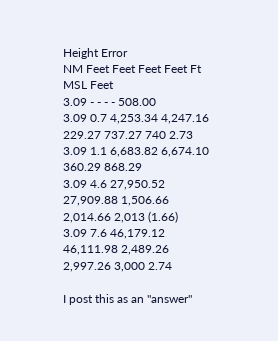Height Error
NM Feet Feet Feet Feet Ft MSL Feet
3.09 - - - - 508.00
3.09 0.7 4,253.34 4,247.16 229.27 737.27 740 2.73
3.09 1.1 6,683.82 6,674.10 360.29 868.29
3.09 4.6 27,950.52 27,909.88 1,506.66 2,014.66 2,013 (1.66)
3.09 7.6 46,179.12 46,111.98 2,489.26 2,997.26 3,000 2.74

I post this as an "answer"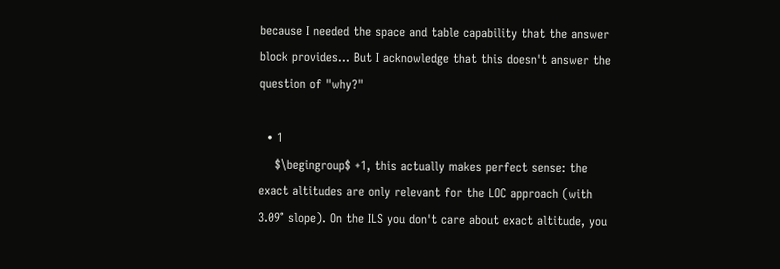because I needed the space and table capability that the answer block provides... But I acknowledge that this doesn't answer the question of "why?"

  • 1
    $\begingroup$ +1, this actually makes perfect sense: the exact altitudes are only relevant for the LOC approach (with 3.09° slope). On the ILS you don't care about exact altitude, you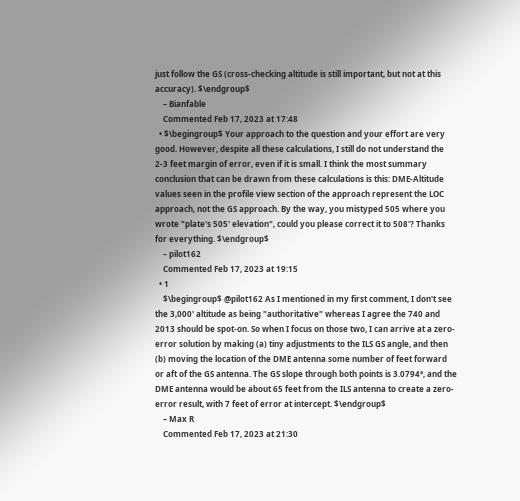just follow the GS (cross-checking altitude is still important, but not at this accuracy). $\endgroup$
    – Bianfable
    Commented Feb 17, 2023 at 17:48
  • $\begingroup$ Your approach to the question and your effort are very good. However, despite all these calculations, I still do not understand the 2-3 feet margin of error, even if it is small. I think the most summary conclusion that can be drawn from these calculations is this: DME-Altitude values seen in the profile view section of the approach represent the LOC approach, not the GS approach. By the way, you mistyped 505 where you wrote "plate's 505' elevation", could you please correct it to 508'? Thanks for everything. $\endgroup$
    – pilot162
    Commented Feb 17, 2023 at 19:15
  • 1
    $\begingroup$ @pilot162 As I mentioned in my first comment, I don't see the 3,000' altitude as being "authoritative" whereas I agree the 740 and 2013 should be spot-on. So when I focus on those two, I can arrive at a zero-error solution by making (a) tiny adjustments to the ILS GS angle, and then (b) moving the location of the DME antenna some number of feet forward or aft of the GS antenna. The GS slope through both points is 3.0794°, and the DME antenna would be about 65 feet from the ILS antenna to create a zero-error result, with 7 feet of error at intercept. $\endgroup$
    – Max R
    Commented Feb 17, 2023 at 21:30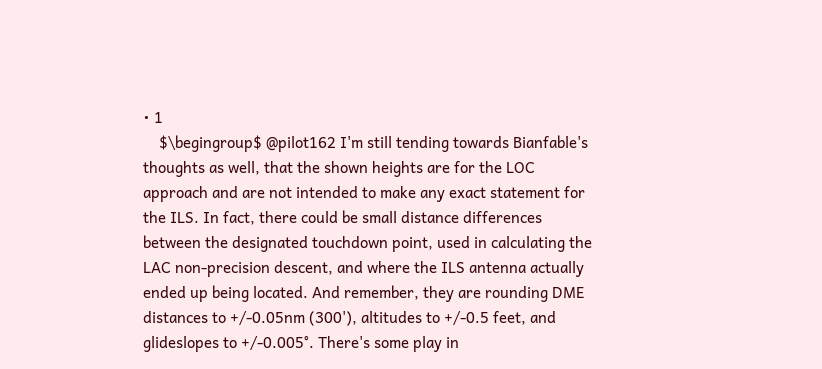• 1
    $\begingroup$ @pilot162 I'm still tending towards Bianfable's thoughts as well, that the shown heights are for the LOC approach and are not intended to make any exact statement for the ILS. In fact, there could be small distance differences between the designated touchdown point, used in calculating the LAC non-precision descent, and where the ILS antenna actually ended up being located. And remember, they are rounding DME distances to +/-0.05nm (300'), altitudes to +/-0.5 feet, and glideslopes to +/-0.005°. There's some play in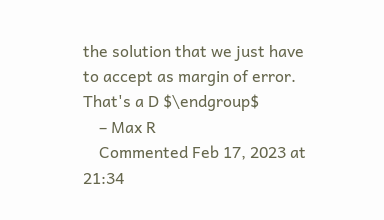the solution that we just have to accept as margin of error. That's a D $\endgroup$
    – Max R
    Commented Feb 17, 2023 at 21:34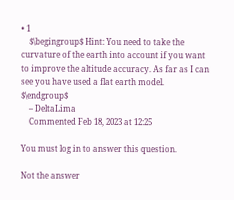• 1
    $\begingroup$ Hint: You need to take the curvature of the earth into account if you want to improve the altitude accuracy. As far as I can see you have used a flat earth model. $\endgroup$
    – DeltaLima
    Commented Feb 18, 2023 at 12:25

You must log in to answer this question.

Not the answer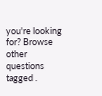you're looking for? Browse other questions tagged .